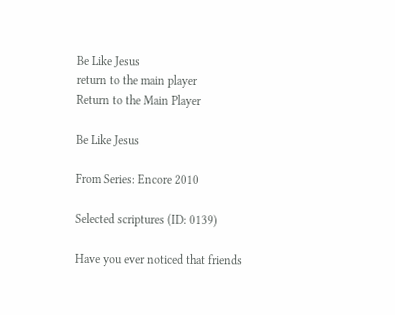Be Like Jesus
return to the main player
Return to the Main Player

Be Like Jesus

From Series: Encore 2010

Selected scriptures (ID: 0139)

Have you ever noticed that friends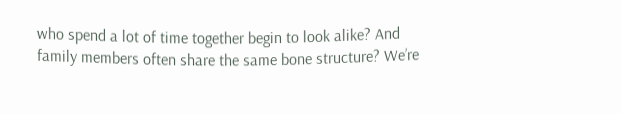who spend a lot of time together begin to look alike? And family members often share the same bone structure? We’re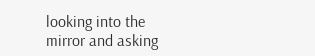looking into the mirror and asking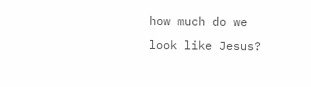how much do we look like Jesus?